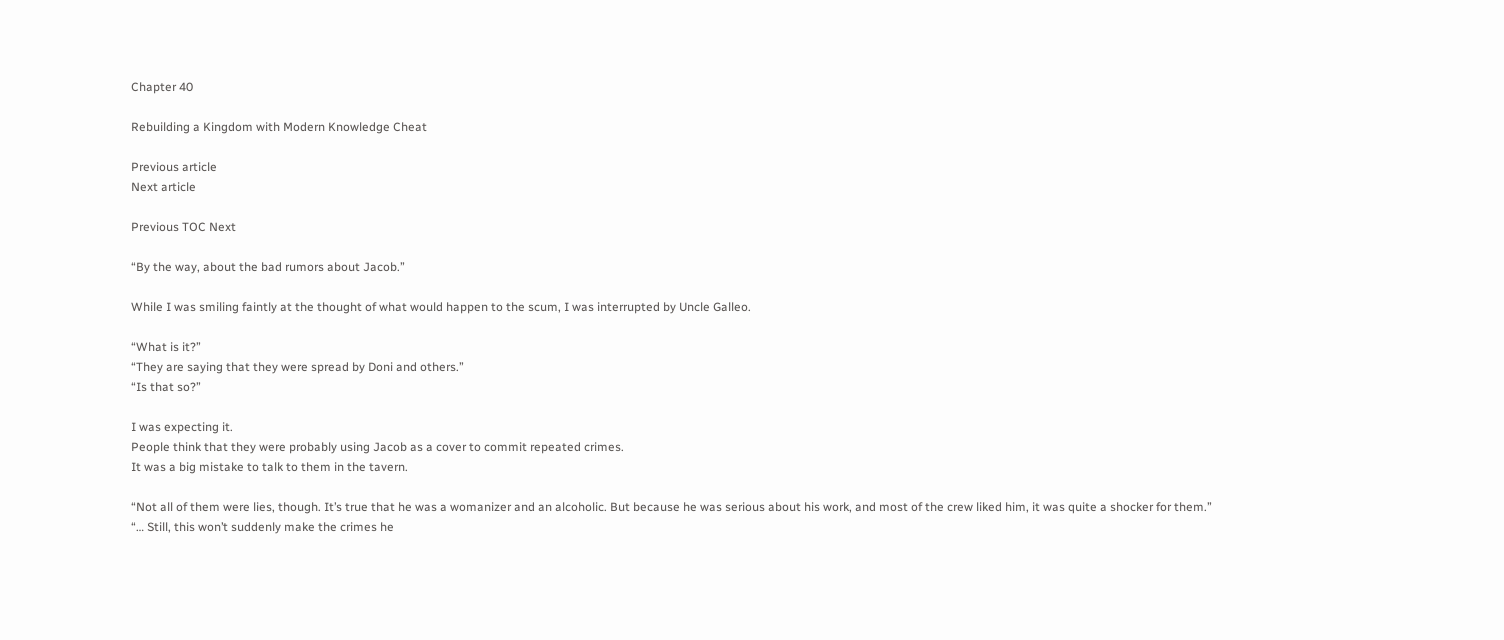Chapter 40

Rebuilding a Kingdom with Modern Knowledge Cheat

Previous article
Next article

Previous TOC Next

“By the way, about the bad rumors about Jacob.”

While I was smiling faintly at the thought of what would happen to the scum, I was interrupted by Uncle Galleo.

“What is it?”
“They are saying that they were spread by Doni and others.”
“Is that so?”

I was expecting it.
People think that they were probably using Jacob as a cover to commit repeated crimes.
It was a big mistake to talk to them in the tavern.

“Not all of them were lies, though. It’s true that he was a womanizer and an alcoholic. But because he was serious about his work, and most of the crew liked him, it was quite a shocker for them.”
“… Still, this won’t suddenly make the crimes he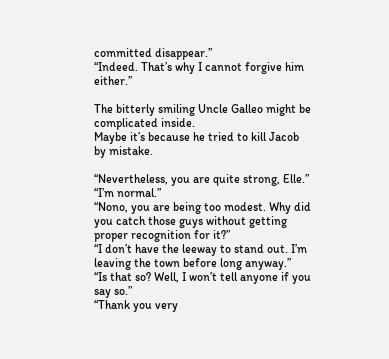committed disappear.”
“Indeed. That’s why I cannot forgive him either.”

The bitterly smiling Uncle Galleo might be complicated inside.
Maybe it’s because he tried to kill Jacob by mistake.

“Nevertheless, you are quite strong, Elle.”
“I’m normal.”
“Nono, you are being too modest. Why did you catch those guys without getting proper recognition for it?”
“I don’t have the leeway to stand out. I’m leaving the town before long anyway.”
“Is that so? Well, I won’t tell anyone if you say so.”
“Thank you very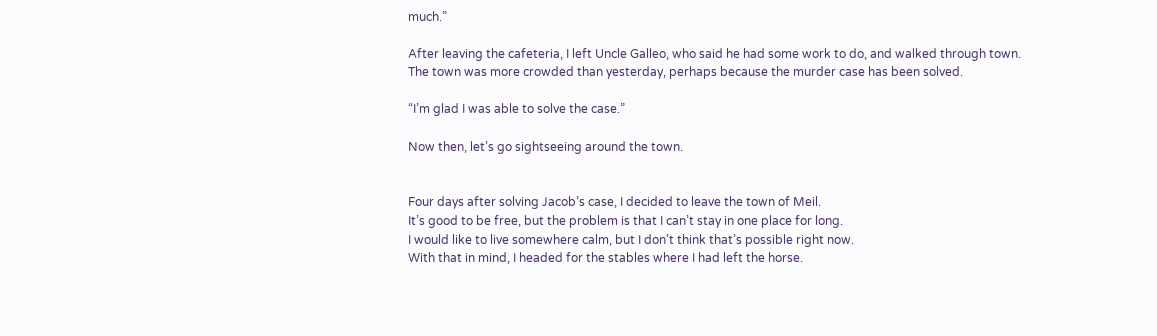much.”

After leaving the cafeteria, I left Uncle Galleo, who said he had some work to do, and walked through town.
The town was more crowded than yesterday, perhaps because the murder case has been solved.

“I’m glad I was able to solve the case.”

Now then, let’s go sightseeing around the town.


Four days after solving Jacob’s case, I decided to leave the town of Meil.
It’s good to be free, but the problem is that I can’t stay in one place for long.
I would like to live somewhere calm, but I don’t think that’s possible right now.
With that in mind, I headed for the stables where I had left the horse.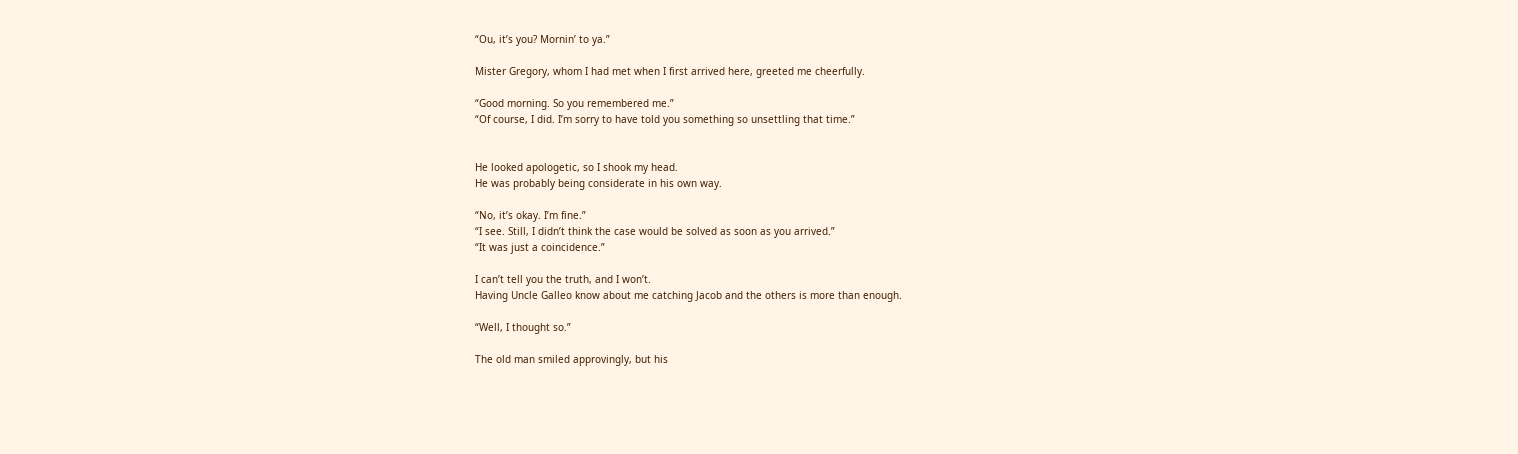“Ou, it’s you? Mornin’ to ya.”

Mister Gregory, whom I had met when I first arrived here, greeted me cheerfully.

“Good morning. So you remembered me.”
“Of course, I did. I’m sorry to have told you something so unsettling that time.”


He looked apologetic, so I shook my head.
He was probably being considerate in his own way.

“No, it’s okay. I’m fine.”
“I see. Still, I didn’t think the case would be solved as soon as you arrived.”
“It was just a coincidence.”

I can’t tell you the truth, and I won’t.
Having Uncle Galleo know about me catching Jacob and the others is more than enough.

“Well, I thought so.”

The old man smiled approvingly, but his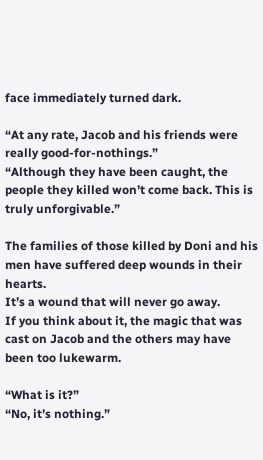face immediately turned dark.

“At any rate, Jacob and his friends were really good-for-nothings.”
“Although they have been caught, the people they killed won’t come back. This is truly unforgivable.”

The families of those killed by Doni and his men have suffered deep wounds in their hearts.
It’s a wound that will never go away.
If you think about it, the magic that was cast on Jacob and the others may have been too lukewarm.

“What is it?”
“No, it’s nothing.”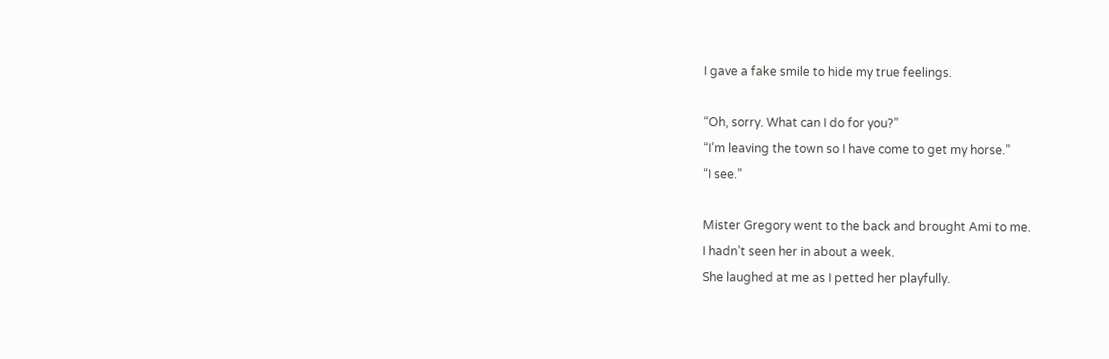I gave a fake smile to hide my true feelings.

“Oh, sorry. What can I do for you?”
“I’m leaving the town so I have come to get my horse.”
“I see.”

Mister Gregory went to the back and brought Ami to me.
I hadn’t seen her in about a week.
She laughed at me as I petted her playfully.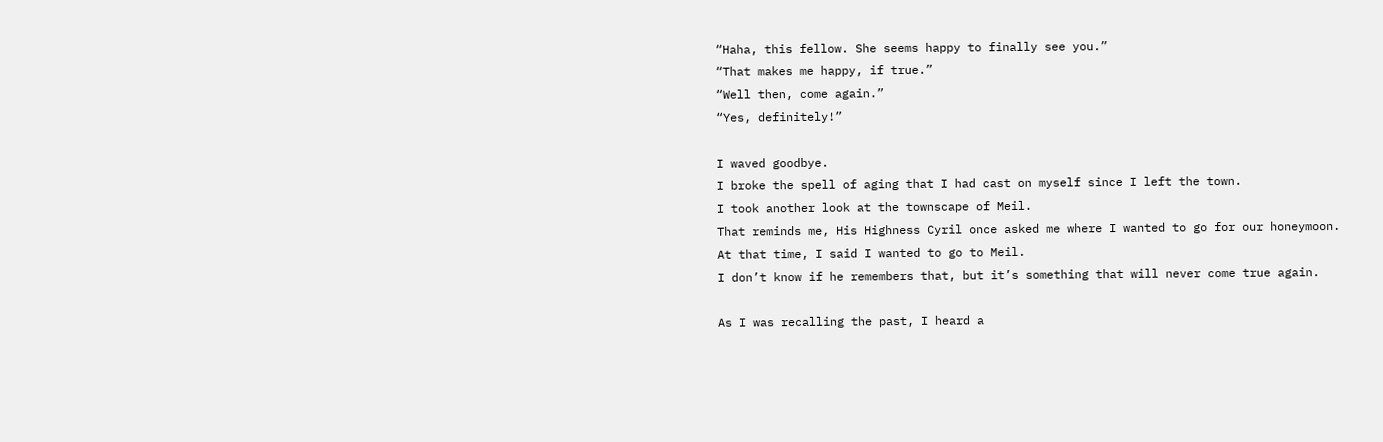“Haha, this fellow. She seems happy to finally see you.”
“That makes me happy, if true.”
“Well then, come again.”
“Yes, definitely!”

I waved goodbye.
I broke the spell of aging that I had cast on myself since I left the town.
I took another look at the townscape of Meil.
That reminds me, His Highness Cyril once asked me where I wanted to go for our honeymoon.
At that time, I said I wanted to go to Meil.
I don’t know if he remembers that, but it’s something that will never come true again.

As I was recalling the past, I heard a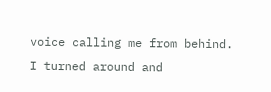voice calling me from behind.
I turned around and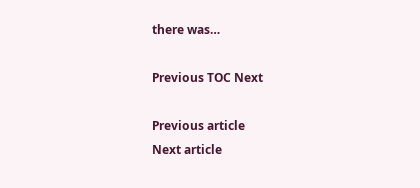there was…

Previous TOC Next

Previous article
Next article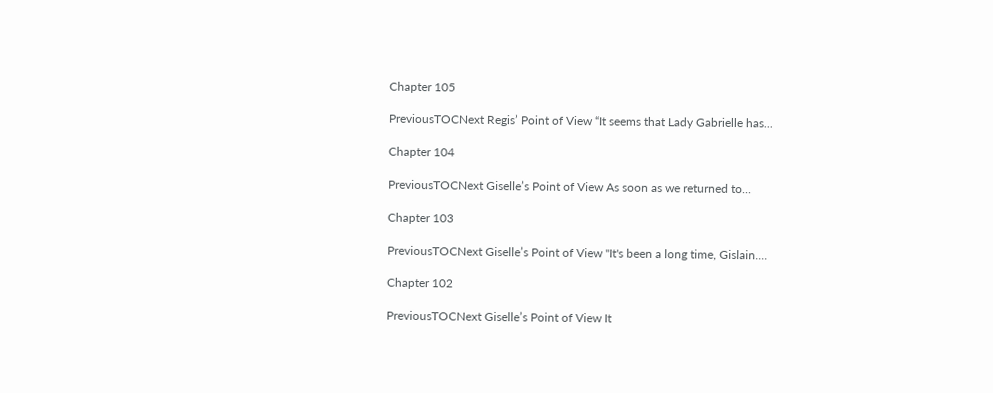Chapter 105

PreviousTOCNext Regis’ Point of View “It seems that Lady Gabrielle has...

Chapter 104

PreviousTOCNext Giselle’s Point of View As soon as we returned to...

Chapter 103

PreviousTOCNext Giselle’s Point of View "It's been a long time, Gislain....

Chapter 102

PreviousTOCNext Giselle’s Point of View It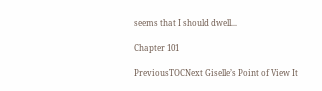seems that I should dwell...

Chapter 101

PreviousTOCNext Giselle’s Point of View It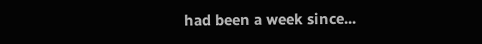had been a week since...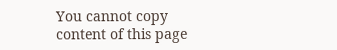You cannot copy content of this page